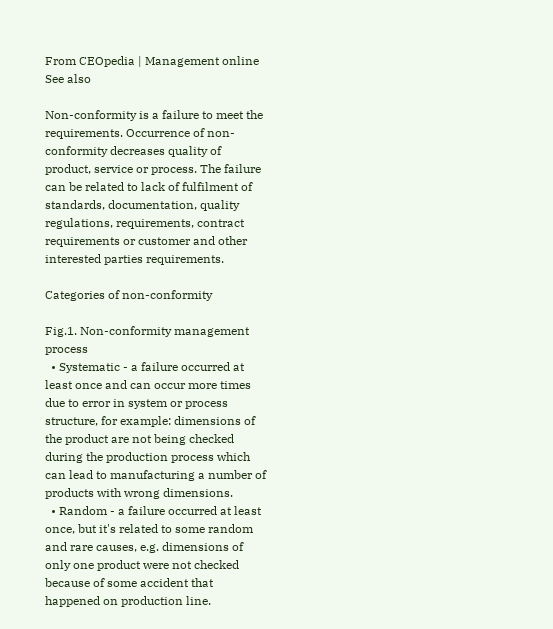From CEOpedia | Management online
See also

Non-conformity is a failure to meet the requirements. Occurrence of non-conformity decreases quality of product, service or process. The failure can be related to lack of fulfilment of standards, documentation, quality regulations, requirements, contract requirements or customer and other interested parties requirements.

Categories of non-conformity

Fig.1. Non-conformity management process
  • Systematic - a failure occurred at least once and can occur more times due to error in system or process structure, for example: dimensions of the product are not being checked during the production process which can lead to manufacturing a number of products with wrong dimensions.
  • Random - a failure occurred at least once, but it's related to some random and rare causes, e.g. dimensions of only one product were not checked because of some accident that happened on production line.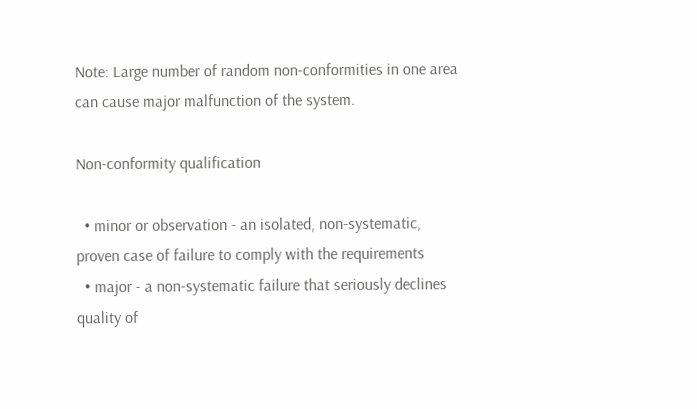Note: Large number of random non-conformities in one area can cause major malfunction of the system.

Non-conformity qualification

  • minor or observation - an isolated, non-systematic, proven case of failure to comply with the requirements
  • major - a non-systematic failure that seriously declines quality of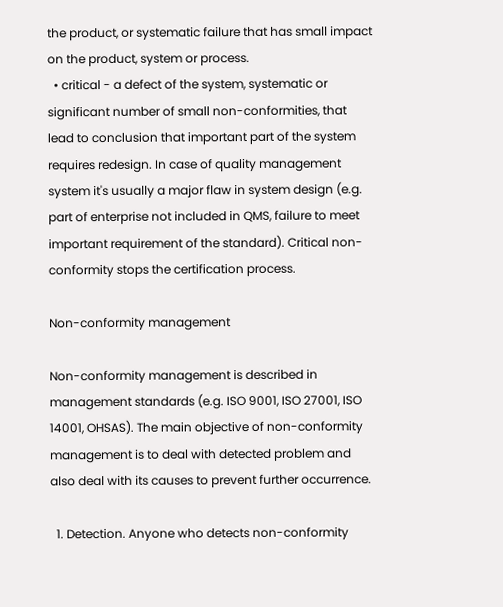the product, or systematic failure that has small impact on the product, system or process.
  • critical - a defect of the system, systematic or significant number of small non-conformities, that lead to conclusion that important part of the system requires redesign. In case of quality management system it's usually a major flaw in system design (e.g. part of enterprise not included in QMS, failure to meet important requirement of the standard). Critical non-conformity stops the certification process.

Non-conformity management

Non-conformity management is described in management standards (e.g. ISO 9001, ISO 27001, ISO 14001, OHSAS). The main objective of non-conformity management is to deal with detected problem and also deal with its causes to prevent further occurrence.

  1. Detection. Anyone who detects non-conformity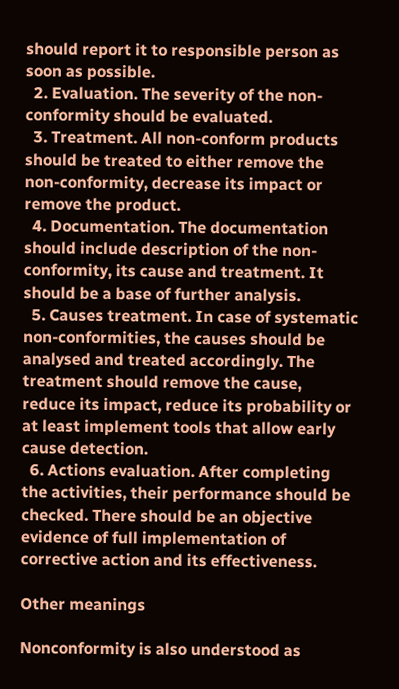should report it to responsible person as soon as possible.
  2. Evaluation. The severity of the non-conformity should be evaluated.
  3. Treatment. All non-conform products should be treated to either remove the non-conformity, decrease its impact or remove the product.
  4. Documentation. The documentation should include description of the non-conformity, its cause and treatment. It should be a base of further analysis.
  5. Causes treatment. In case of systematic non-conformities, the causes should be analysed and treated accordingly. The treatment should remove the cause, reduce its impact, reduce its probability or at least implement tools that allow early cause detection.
  6. Actions evaluation. After completing the activities, their performance should be checked. There should be an objective evidence of full implementation of corrective action and its effectiveness.

Other meanings

Nonconformity is also understood as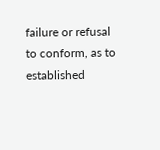failure or refusal to conform, as to established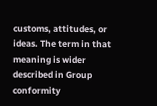customs, attitudes, or ideas. The term in that meaning is wider described in Group conformity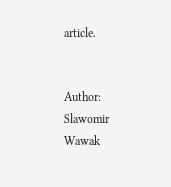article.


Author: Slawomir Wawak